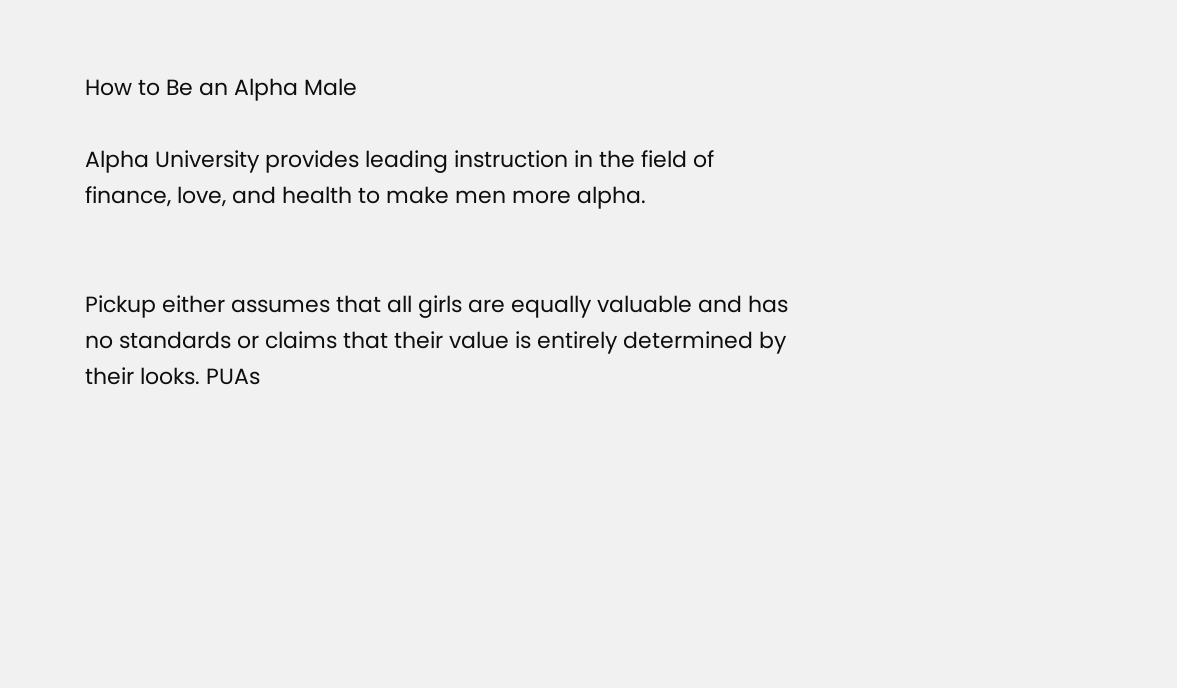How to Be an Alpha Male

Alpha University provides leading instruction in the field of finance, love, and health to make men more alpha.


Pickup either assumes that all girls are equally valuable and has no standards or claims that their value is entirely determined by their looks. PUAs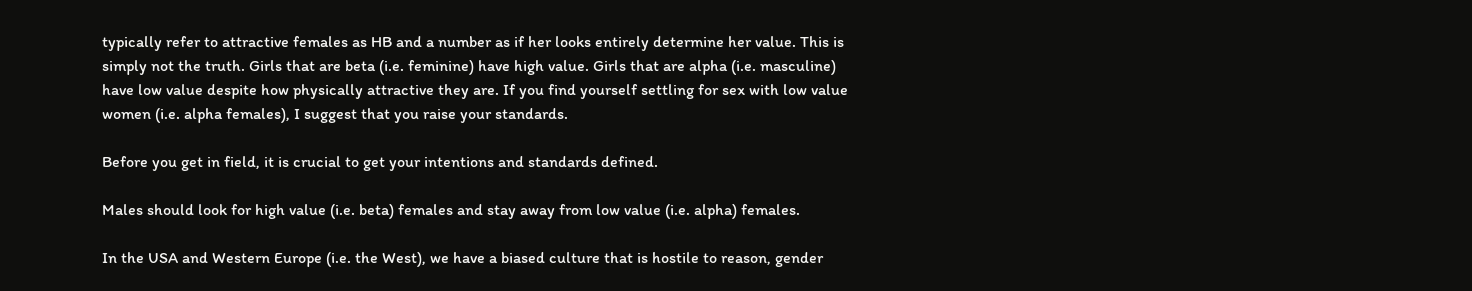typically refer to attractive females as HB and a number as if her looks entirely determine her value. This is simply not the truth. Girls that are beta (i.e. feminine) have high value. Girls that are alpha (i.e. masculine) have low value despite how physically attractive they are. If you find yourself settling for sex with low value women (i.e. alpha females), I suggest that you raise your standards.

Before you get in field, it is crucial to get your intentions and standards defined.

Males should look for high value (i.e. beta) females and stay away from low value (i.e. alpha) females.

In the USA and Western Europe (i.e. the West), we have a biased culture that is hostile to reason, gender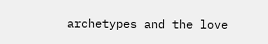archetypes and the love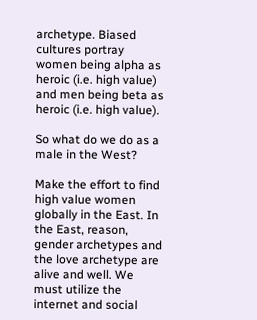archetype. Biased cultures portray women being alpha as heroic (i.e. high value) and men being beta as heroic (i.e. high value).

So what do we do as a male in the West?

Make the effort to find high value women globally in the East. In the East, reason, gender archetypes and the love archetype are alive and well. We must utilize the internet and social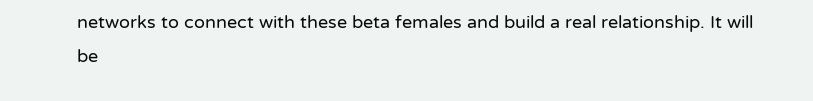networks to connect with these beta females and build a real relationship. It will be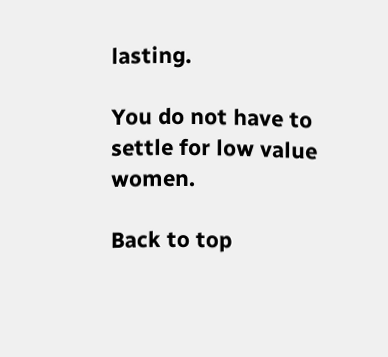lasting.

You do not have to settle for low value women.

Back to top